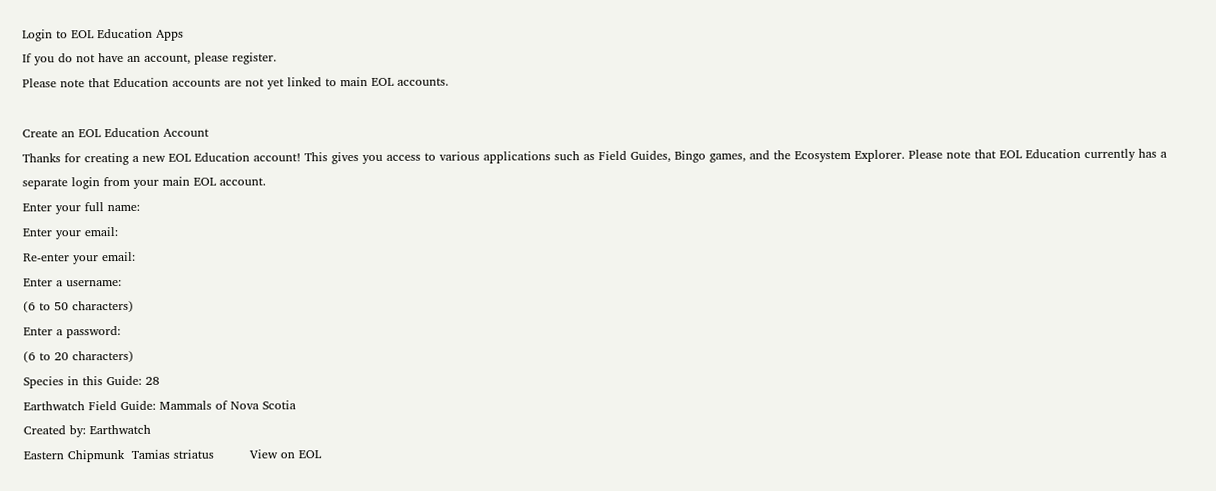Login to EOL Education Apps
If you do not have an account, please register.
Please note that Education accounts are not yet linked to main EOL accounts.

Create an EOL Education Account
Thanks for creating a new EOL Education account! This gives you access to various applications such as Field Guides, Bingo games, and the Ecosystem Explorer. Please note that EOL Education currently has a separate login from your main EOL account.
Enter your full name:
Enter your email:
Re-enter your email:
Enter a username:
(6 to 50 characters)
Enter a password:
(6 to 20 characters)
Species in this Guide: 28
Earthwatch Field Guide: Mammals of Nova Scotia
Created by: Earthwatch
Eastern Chipmunk  Tamias striatus         View on EOL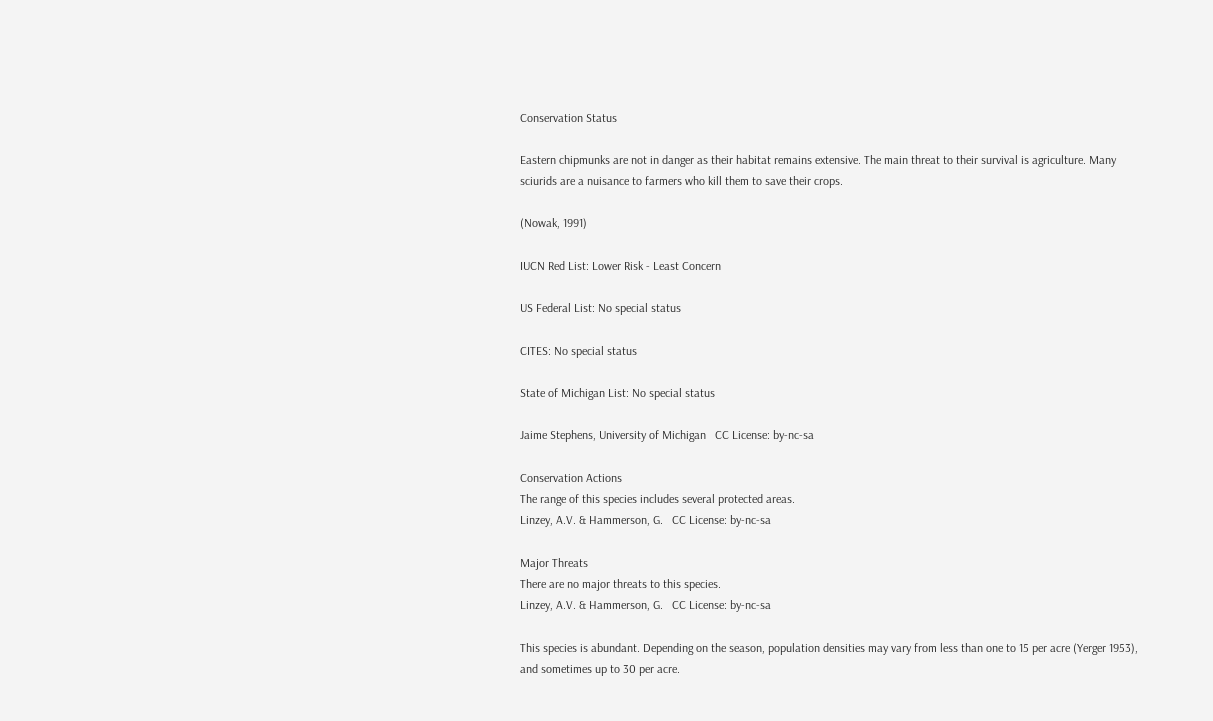Conservation Status

Eastern chipmunks are not in danger as their habitat remains extensive. The main threat to their survival is agriculture. Many sciurids are a nuisance to farmers who kill them to save their crops.

(Nowak, 1991)

IUCN Red List: Lower Risk - Least Concern

US Federal List: No special status

CITES: No special status

State of Michigan List: No special status

Jaime Stephens, University of Michigan   CC License: by-nc-sa

Conservation Actions
The range of this species includes several protected areas.
Linzey, A.V. & Hammerson, G.   CC License: by-nc-sa

Major Threats
There are no major threats to this species.
Linzey, A.V. & Hammerson, G.   CC License: by-nc-sa

This species is abundant. Depending on the season, population densities may vary from less than one to 15 per acre (Yerger 1953), and sometimes up to 30 per acre.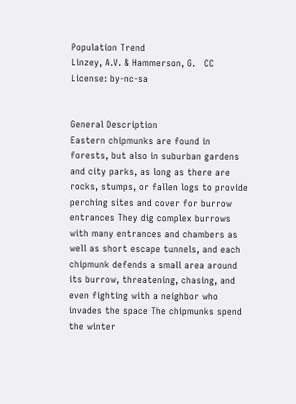Population Trend
Linzey, A.V. & Hammerson, G.   CC License: by-nc-sa


General Description
Eastern chipmunks are found in forests, but also in suburban gardens and city parks, as long as there are rocks, stumps, or fallen logs to provide perching sites and cover for burrow entrances They dig complex burrows with many entrances and chambers as well as short escape tunnels, and each chipmunk defends a small area around its burrow, threatening, chasing, and even fighting with a neighbor who invades the space The chipmunks spend the winter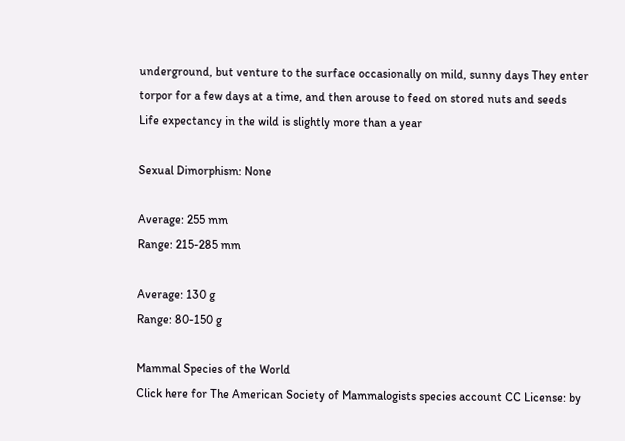underground, but venture to the surface occasionally on mild, sunny days They enter torpor for a few days at a time, and then arouse to feed on stored nuts and seeds Life expectancy in the wild is slightly more than a year

Sexual Dimorphism: None

Average: 255 mm
Range: 215-285 mm

Average: 130 g
Range: 80-150 g

Mammal Species of the World
Click here for The American Society of Mammalogists species account CC License: by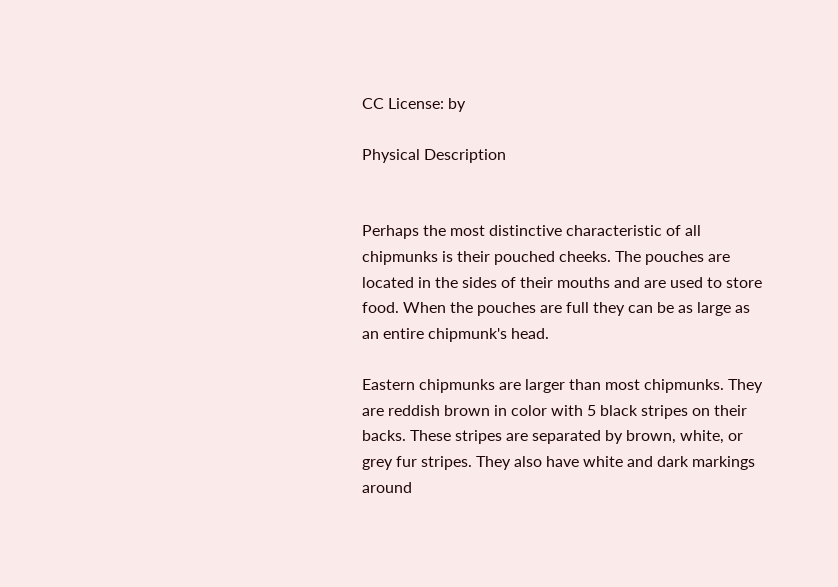CC License: by

Physical Description


Perhaps the most distinctive characteristic of all chipmunks is their pouched cheeks. The pouches are located in the sides of their mouths and are used to store food. When the pouches are full they can be as large as an entire chipmunk's head.

Eastern chipmunks are larger than most chipmunks. They are reddish brown in color with 5 black stripes on their backs. These stripes are separated by brown, white, or grey fur stripes. They also have white and dark markings around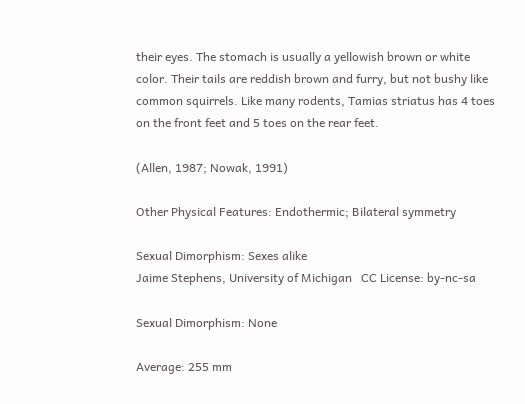their eyes. The stomach is usually a yellowish brown or white color. Their tails are reddish brown and furry, but not bushy like common squirrels. Like many rodents, Tamias striatus has 4 toes on the front feet and 5 toes on the rear feet.

(Allen, 1987; Nowak, 1991)

Other Physical Features: Endothermic; Bilateral symmetry

Sexual Dimorphism: Sexes alike
Jaime Stephens, University of Michigan   CC License: by-nc-sa

Sexual Dimorphism: None

Average: 255 mm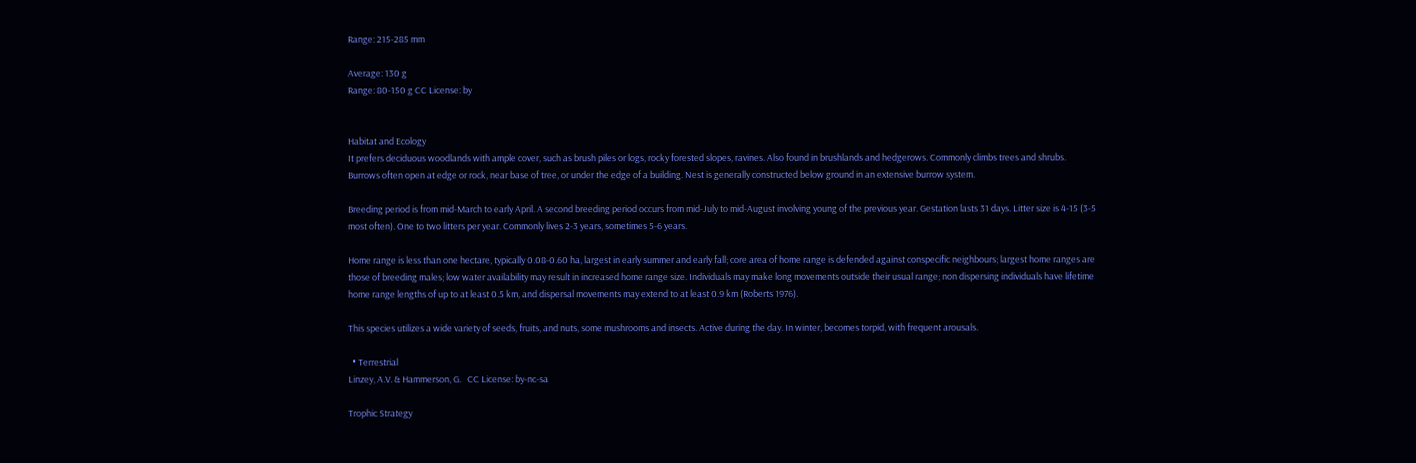Range: 215-285 mm

Average: 130 g
Range: 80-150 g CC License: by


Habitat and Ecology
It prefers deciduous woodlands with ample cover, such as brush piles or logs, rocky forested slopes, ravines. Also found in brushlands and hedgerows. Commonly climbs trees and shrubs. Burrows often open at edge or rock, near base of tree, or under the edge of a building. Nest is generally constructed below ground in an extensive burrow system.

Breeding period is from mid-March to early April. A second breeding period occurs from mid-July to mid-August involving young of the previous year. Gestation lasts 31 days. Litter size is 4-15 (3-5 most often). One to two litters per year. Commonly lives 2-3 years, sometimes 5-6 years.

Home range is less than one hectare, typically 0.08-0.60 ha, largest in early summer and early fall; core area of home range is defended against conspecific neighbours; largest home ranges are those of breeding males; low water availability may result in increased home range size. Individuals may make long movements outside their usual range; non dispersing individuals have lifetime home range lengths of up to at least 0.5 km, and dispersal movements may extend to at least 0.9 km (Roberts 1976).

This species utilizes a wide variety of seeds, fruits, and nuts, some mushrooms and insects. Active during the day. In winter, becomes torpid, with frequent arousals.

  • Terrestrial
Linzey, A.V. & Hammerson, G.   CC License: by-nc-sa

Trophic Strategy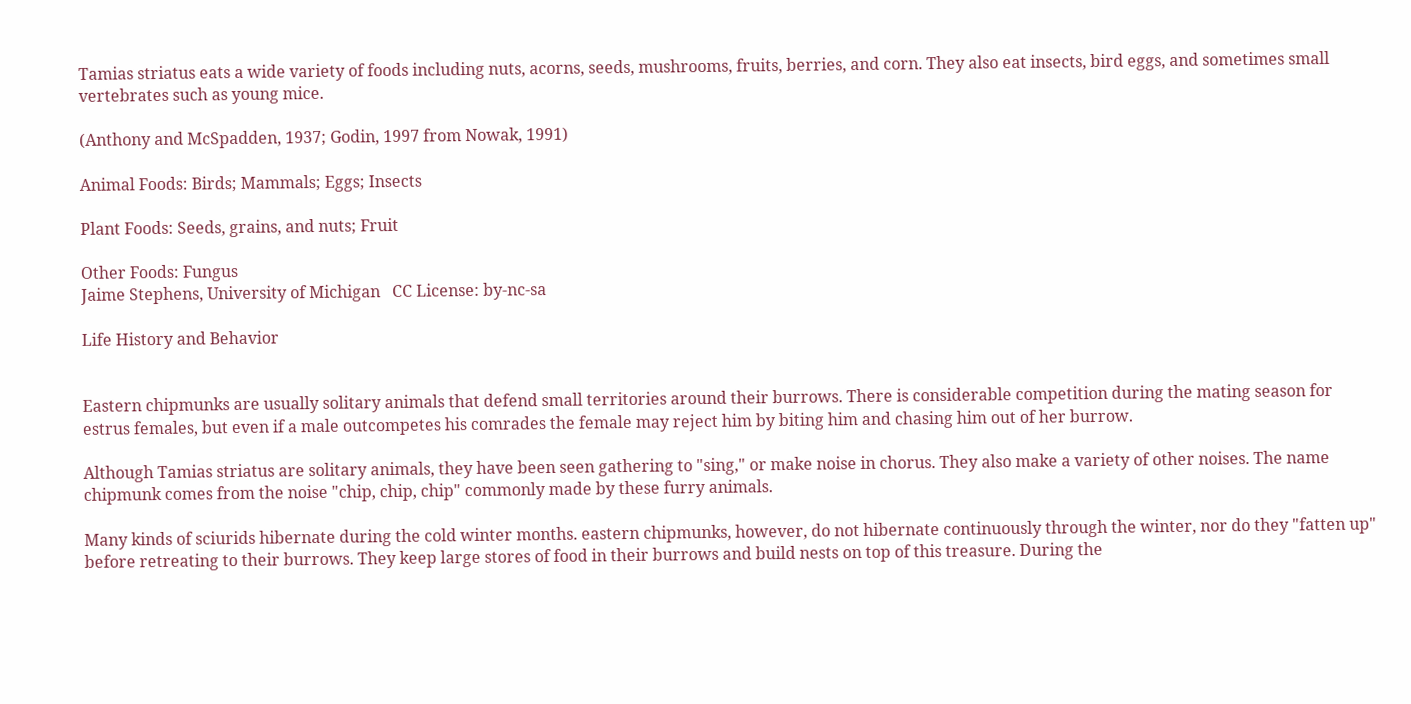Tamias striatus eats a wide variety of foods including nuts, acorns, seeds, mushrooms, fruits, berries, and corn. They also eat insects, bird eggs, and sometimes small vertebrates such as young mice.

(Anthony and McSpadden, 1937; Godin, 1997 from Nowak, 1991)

Animal Foods: Birds; Mammals; Eggs; Insects

Plant Foods: Seeds, grains, and nuts; Fruit

Other Foods: Fungus
Jaime Stephens, University of Michigan   CC License: by-nc-sa

Life History and Behavior


Eastern chipmunks are usually solitary animals that defend small territories around their burrows. There is considerable competition during the mating season for estrus females, but even if a male outcompetes his comrades the female may reject him by biting him and chasing him out of her burrow.

Although Tamias striatus are solitary animals, they have been seen gathering to "sing," or make noise in chorus. They also make a variety of other noises. The name chipmunk comes from the noise "chip, chip, chip" commonly made by these furry animals.

Many kinds of sciurids hibernate during the cold winter months. eastern chipmunks, however, do not hibernate continuously through the winter, nor do they "fatten up" before retreating to their burrows. They keep large stores of food in their burrows and build nests on top of this treasure. During the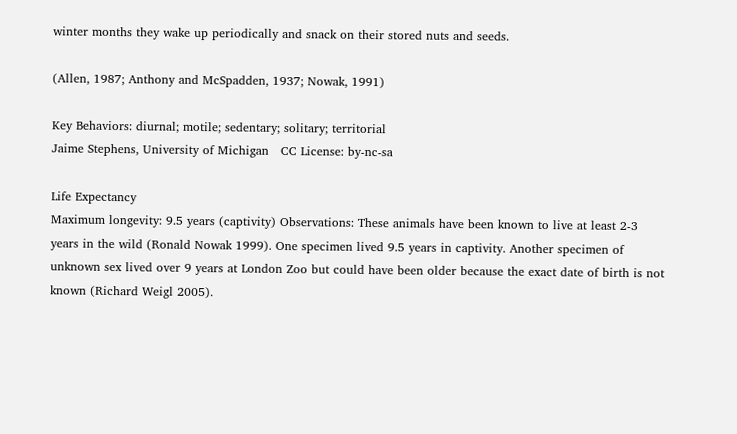winter months they wake up periodically and snack on their stored nuts and seeds.

(Allen, 1987; Anthony and McSpadden, 1937; Nowak, 1991)

Key Behaviors: diurnal; motile; sedentary; solitary; territorial
Jaime Stephens, University of Michigan   CC License: by-nc-sa

Life Expectancy
Maximum longevity: 9.5 years (captivity) Observations: These animals have been known to live at least 2-3 years in the wild (Ronald Nowak 1999). One specimen lived 9.5 years in captivity. Another specimen of unknown sex lived over 9 years at London Zoo but could have been older because the exact date of birth is not known (Richard Weigl 2005).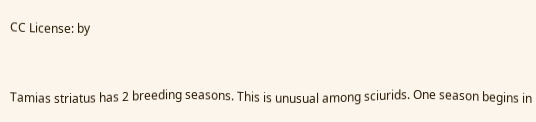CC License: by


Tamias striatus has 2 breeding seasons. This is unusual among sciurids. One season begins in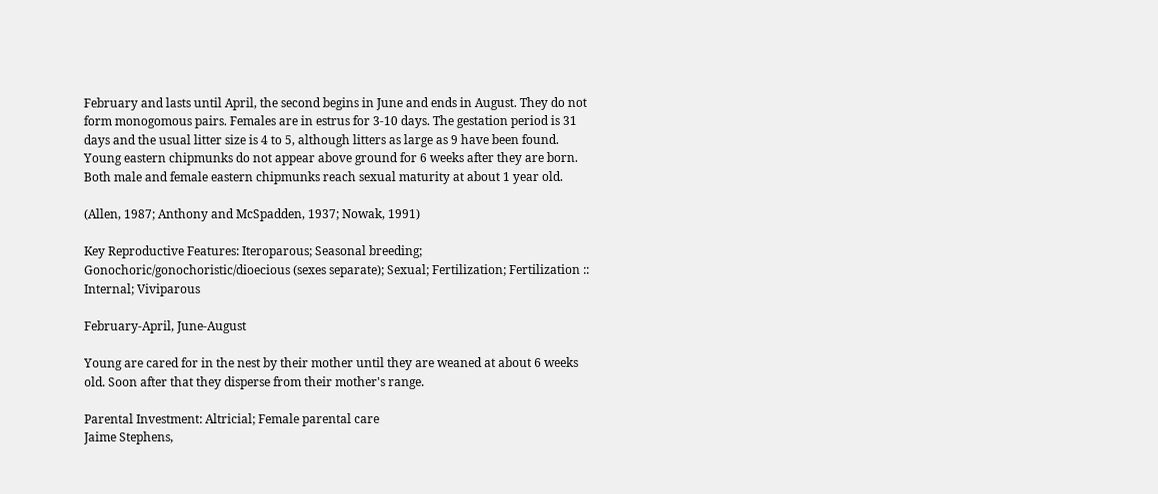February and lasts until April, the second begins in June and ends in August. They do not form monogomous pairs. Females are in estrus for 3-10 days. The gestation period is 31 days and the usual litter size is 4 to 5, although litters as large as 9 have been found. Young eastern chipmunks do not appear above ground for 6 weeks after they are born. Both male and female eastern chipmunks reach sexual maturity at about 1 year old.

(Allen, 1987; Anthony and McSpadden, 1937; Nowak, 1991)

Key Reproductive Features: Iteroparous; Seasonal breeding; Gonochoric/gonochoristic/dioecious (sexes separate); Sexual; Fertilization; Fertilization :: Internal; Viviparous

February-April, June-August

Young are cared for in the nest by their mother until they are weaned at about 6 weeks old. Soon after that they disperse from their mother's range.

Parental Investment: Altricial; Female parental care
Jaime Stephens,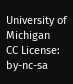University of Michigan   CC License: by-nc-sa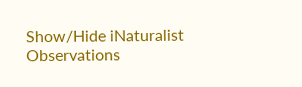Show/Hide iNaturalist Observations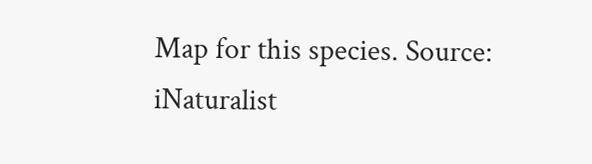Map for this species. Source: iNaturalist